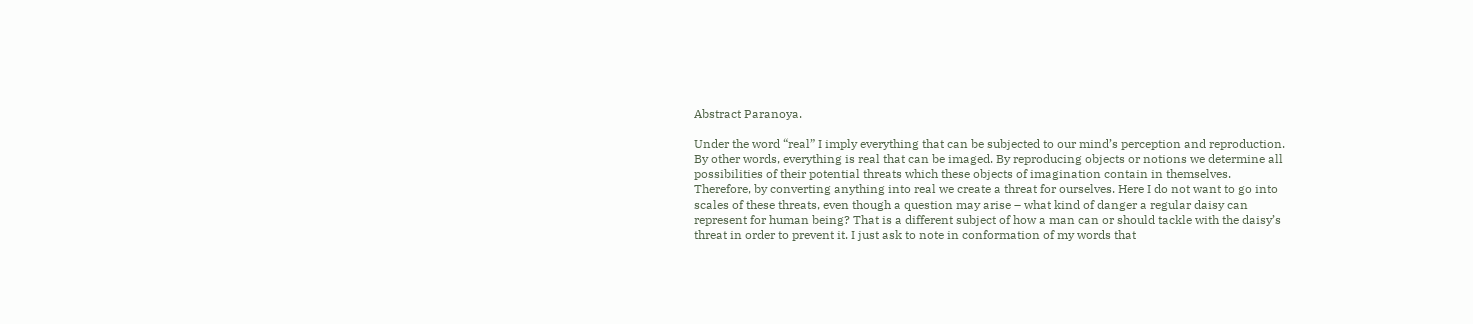Abstract Paranoya.

Under the word “real” I imply everything that can be subjected to our mind’s perception and reproduction. By other words, everything is real that can be imaged. By reproducing objects or notions we determine all possibilities of their potential threats which these objects of imagination contain in themselves. Therefore, by converting anything into real we create a threat for ourselves. Here I do not want to go into scales of these threats, even though a question may arise – what kind of danger a regular daisy can represent for human being? That is a different subject of how a man can or should tackle with the daisy’s threat in order to prevent it. I just ask to note in conformation of my words that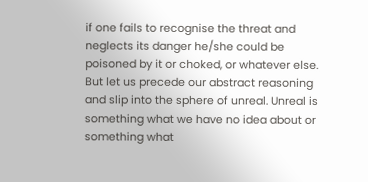if one fails to recognise the threat and neglects its danger he/she could be poisoned by it or choked, or whatever else. But let us precede our abstract reasoning and slip into the sphere of unreal. Unreal is something what we have no idea about or something what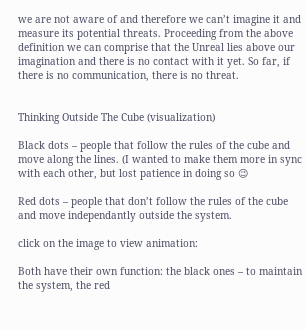we are not aware of and therefore we can’t imagine it and measure its potential threats. Proceeding from the above definition we can comprise that the Unreal lies above our imagination and there is no contact with it yet. So far, if there is no communication, there is no threat.


Thinking Outside The Cube (visualization)

Black dots – people that follow the rules of the cube and move along the lines. (I wanted to make them more in sync with each other, but lost patience in doing so 😉

Red dots – people that don’t follow the rules of the cube and move independantly outside the system.

click on the image to view animation:

Both have their own function: the black ones – to maintain the system, the red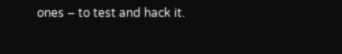ones – to test and hack it.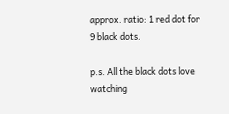approx. ratio: 1 red dot for 9 black dots.

p.s. All the black dots love watching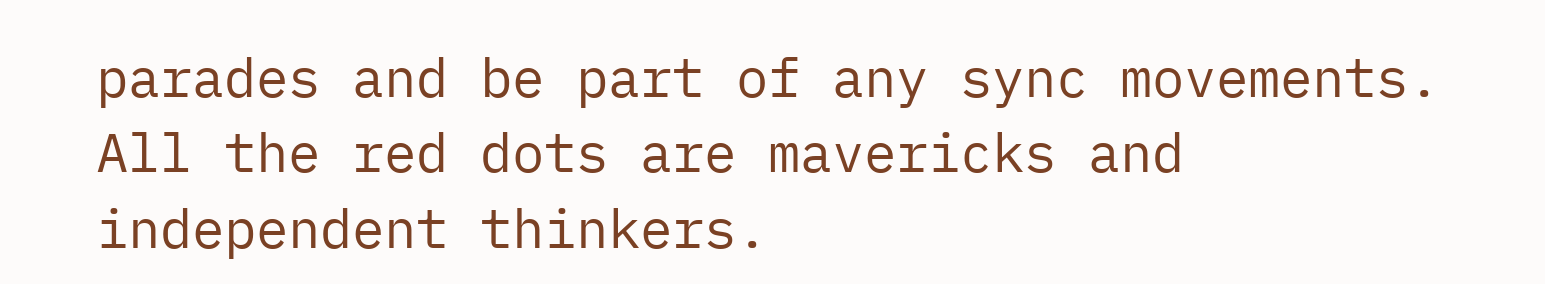parades and be part of any sync movements. All the red dots are mavericks and independent thinkers.